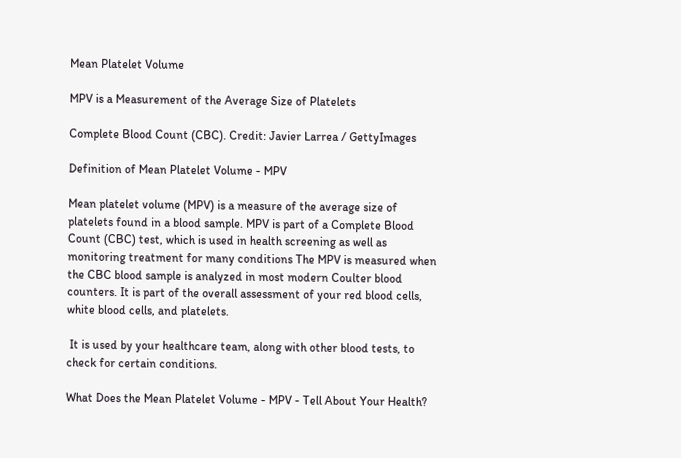Mean Platelet Volume

MPV is a Measurement of the Average Size of Platelets

Complete Blood Count (CBC). Credit: Javier Larrea / GettyImages

Definition of Mean Platelet Volume - MPV

Mean platelet volume (MPV) is a measure of the average size of platelets found in a blood sample. MPV is part of a Complete Blood Count (CBC) test, which is used in health screening as well as monitoring treatment for many conditions The MPV is measured when the CBC blood sample is analyzed in most modern Coulter blood counters. It is part of the overall assessment of your red blood cells, white blood cells, and platelets.

 It is used by your healthcare team, along with other blood tests, to check for certain conditions.

What Does the Mean Platelet Volume - MPV - Tell About Your Health?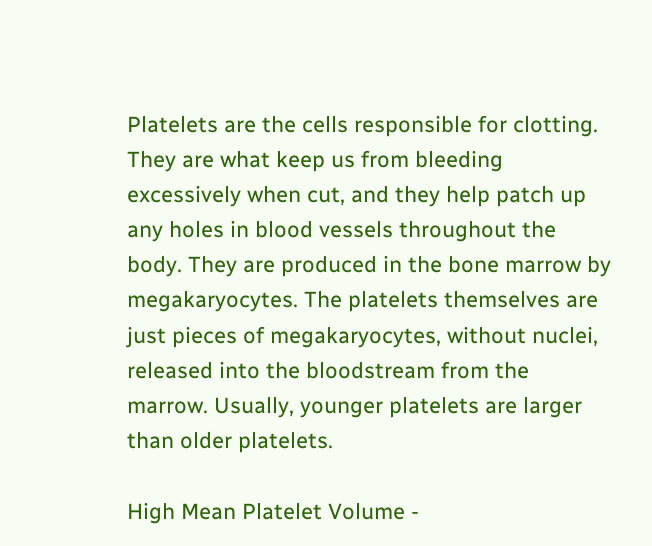Platelets are the cells responsible for clotting. They are what keep us from bleeding excessively when cut, and they help patch up any holes in blood vessels throughout the body. They are produced in the bone marrow by megakaryocytes. The platelets themselves are just pieces of megakaryocytes, without nuclei, released into the bloodstream from the marrow. Usually, younger platelets are larger than older platelets.

High Mean Platelet Volume -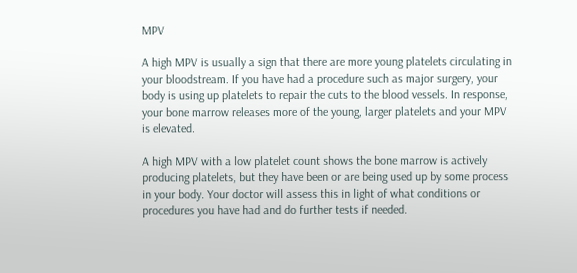MPV

A high MPV is usually a sign that there are more young platelets circulating in your bloodstream. If you have had a procedure such as major surgery, your body is using up platelets to repair the cuts to the blood vessels. In response, your bone marrow releases more of the young, larger platelets and your MPV is elevated.

A high MPV with a low platelet count shows the bone marrow is actively producing platelets, but they have been or are being used up by some process in your body. Your doctor will assess this in light of what conditions or procedures you have had and do further tests if needed.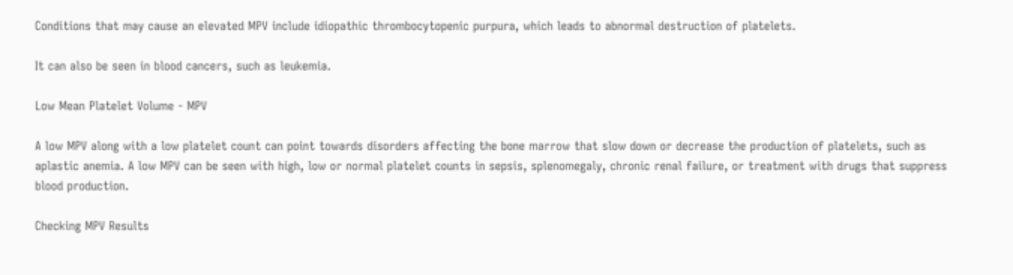Conditions that may cause an elevated MPV include idiopathic thrombocytopenic purpura, which leads to abnormal destruction of platelets.

It can also be seen in blood cancers, such as leukemia.

Low Mean Platelet Volume - MPV

A low MPV along with a low platelet count can point towards disorders affecting the bone marrow that slow down or decrease the production of platelets, such as aplastic anemia. A low MPV can be seen with high, low or normal platelet counts in sepsis, splenomegaly, chronic renal failure, or treatment with drugs that suppress blood production.

Checking MPV Results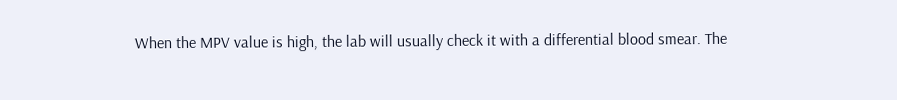When the MPV value is high, the lab will usually check it with a differential blood smear. The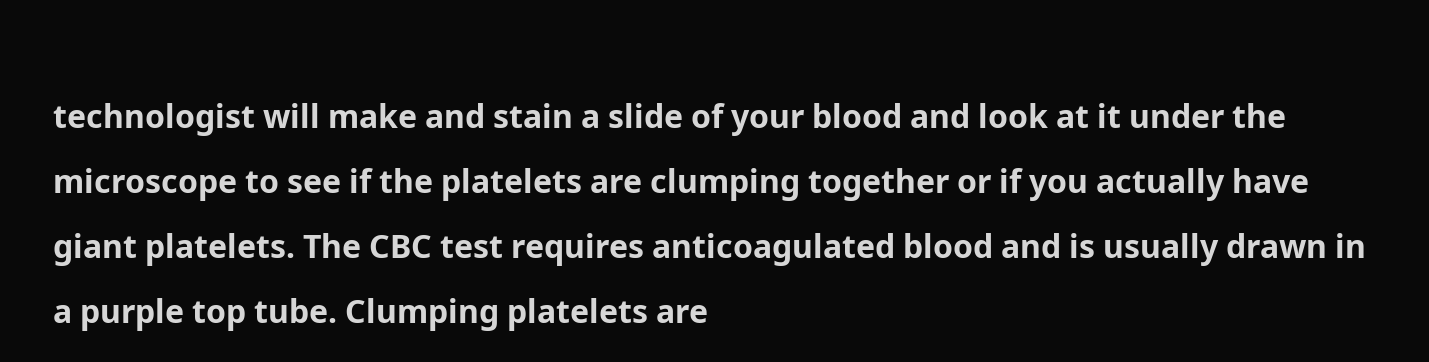technologist will make and stain a slide of your blood and look at it under the microscope to see if the platelets are clumping together or if you actually have giant platelets. The CBC test requires anticoagulated blood and is usually drawn in a purple top tube. Clumping platelets are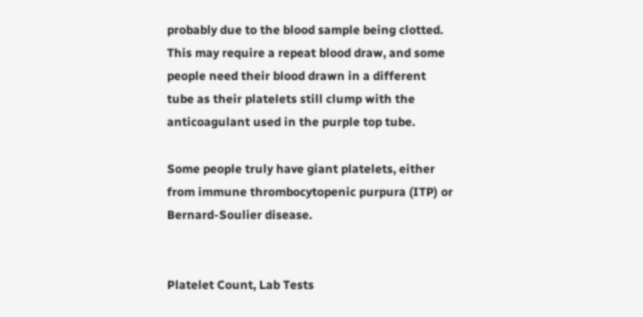probably due to the blood sample being clotted. This may require a repeat blood draw, and some people need their blood drawn in a different tube as their platelets still clump with the anticoagulant used in the purple top tube.

Some people truly have giant platelets, either from immune thrombocytopenic purpura (ITP) or Bernard-Soulier disease.


Platelet Count, Lab Tests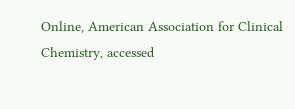Online, American Association for Clinical Chemistry, accessed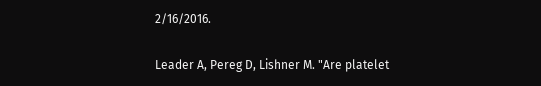2/16/2016.

Leader A, Pereg D, Lishner M. "Are platelet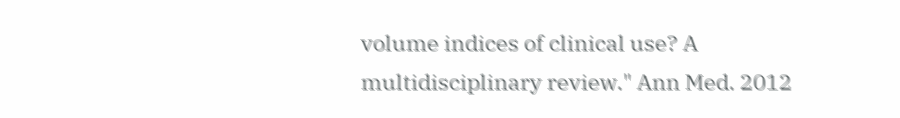volume indices of clinical use? A multidisciplinary review." Ann Med. 2012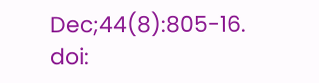Dec;44(8):805-16. doi: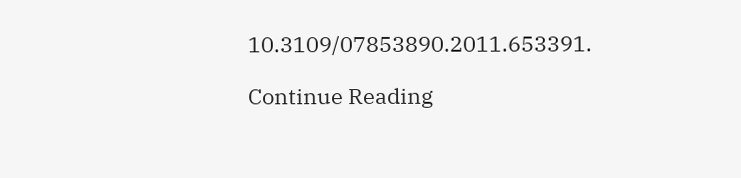10.3109/07853890.2011.653391.

Continue Reading